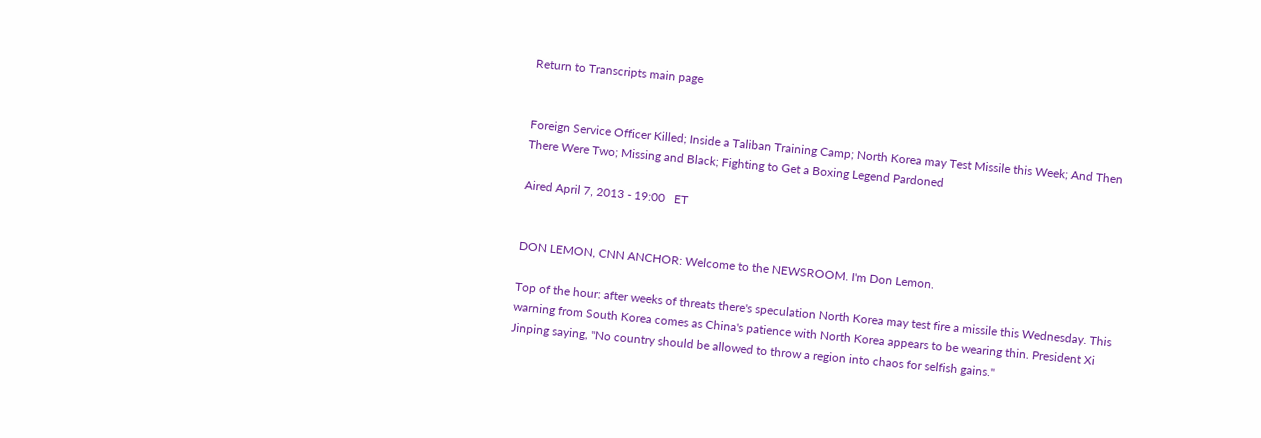Return to Transcripts main page


Foreign Service Officer Killed; Inside a Taliban Training Camp; North Korea may Test Missile this Week; And Then There Were Two; Missing and Black; Fighting to Get a Boxing Legend Pardoned

Aired April 7, 2013 - 19:00   ET


DON LEMON, CNN ANCHOR: Welcome to the NEWSROOM. I'm Don Lemon.

Top of the hour: after weeks of threats there's speculation North Korea may test fire a missile this Wednesday. This warning from South Korea comes as China's patience with North Korea appears to be wearing thin. President Xi Jinping saying, "No country should be allowed to throw a region into chaos for selfish gains."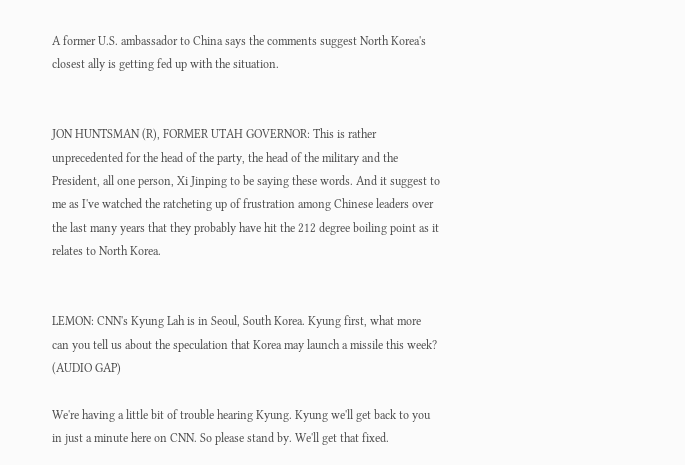A former U.S. ambassador to China says the comments suggest North Korea's closest ally is getting fed up with the situation.


JON HUNTSMAN (R), FORMER UTAH GOVERNOR: This is rather unprecedented for the head of the party, the head of the military and the President, all one person, Xi Jinping to be saying these words. And it suggest to me as I've watched the ratcheting up of frustration among Chinese leaders over the last many years that they probably have hit the 212 degree boiling point as it relates to North Korea.


LEMON: CNN's Kyung Lah is in Seoul, South Korea. Kyung first, what more can you tell us about the speculation that Korea may launch a missile this week? (AUDIO GAP)

We're having a little bit of trouble hearing Kyung. Kyung we'll get back to you in just a minute here on CNN. So please stand by. We'll get that fixed.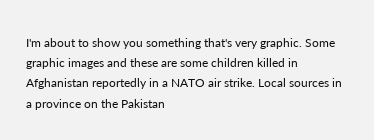I'm about to show you something that's very graphic. Some graphic images and these are some children killed in Afghanistan reportedly in a NATO air strike. Local sources in a province on the Pakistan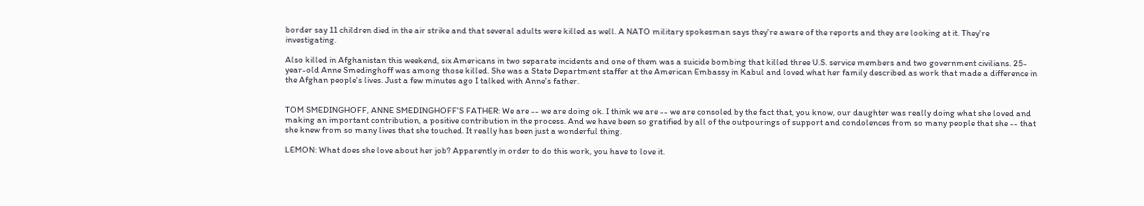border say 11 children died in the air strike and that several adults were killed as well. A NATO military spokesman says they're aware of the reports and they are looking at it. They're investigating.

Also killed in Afghanistan this weekend, six Americans in two separate incidents and one of them was a suicide bombing that killed three U.S. service members and two government civilians. 25-year-old Anne Smedinghoff was among those killed. She was a State Department staffer at the American Embassy in Kabul and loved what her family described as work that made a difference in the Afghan people's lives. Just a few minutes ago I talked with Anne's father.


TOM SMEDINGHOFF, ANNE SMEDINGHOFF'S FATHER: We are -- we are doing ok. I think we are -- we are consoled by the fact that, you know, our daughter was really doing what she loved and making an important contribution, a positive contribution in the process. And we have been so gratified by all of the outpourings of support and condolences from so many people that she -- that she knew from so many lives that she touched. It really has been just a wonderful thing.

LEMON: What does she love about her job? Apparently in order to do this work, you have to love it.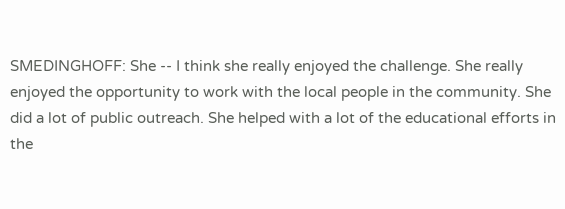SMEDINGHOFF: She -- I think she really enjoyed the challenge. She really enjoyed the opportunity to work with the local people in the community. She did a lot of public outreach. She helped with a lot of the educational efforts in the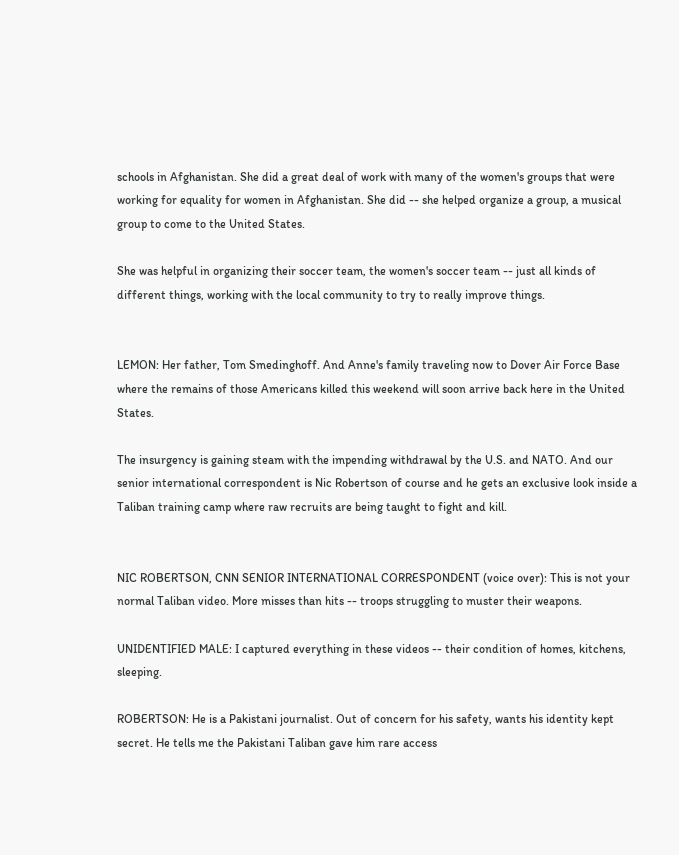schools in Afghanistan. She did a great deal of work with many of the women's groups that were working for equality for women in Afghanistan. She did -- she helped organize a group, a musical group to come to the United States.

She was helpful in organizing their soccer team, the women's soccer team -- just all kinds of different things, working with the local community to try to really improve things.


LEMON: Her father, Tom Smedinghoff. And Anne's family traveling now to Dover Air Force Base where the remains of those Americans killed this weekend will soon arrive back here in the United States.

The insurgency is gaining steam with the impending withdrawal by the U.S. and NATO. And our senior international correspondent is Nic Robertson of course and he gets an exclusive look inside a Taliban training camp where raw recruits are being taught to fight and kill.


NIC ROBERTSON, CNN SENIOR INTERNATIONAL CORRESPONDENT (voice over): This is not your normal Taliban video. More misses than hits -- troops struggling to muster their weapons.

UNIDENTIFIED MALE: I captured everything in these videos -- their condition of homes, kitchens, sleeping.

ROBERTSON: He is a Pakistani journalist. Out of concern for his safety, wants his identity kept secret. He tells me the Pakistani Taliban gave him rare access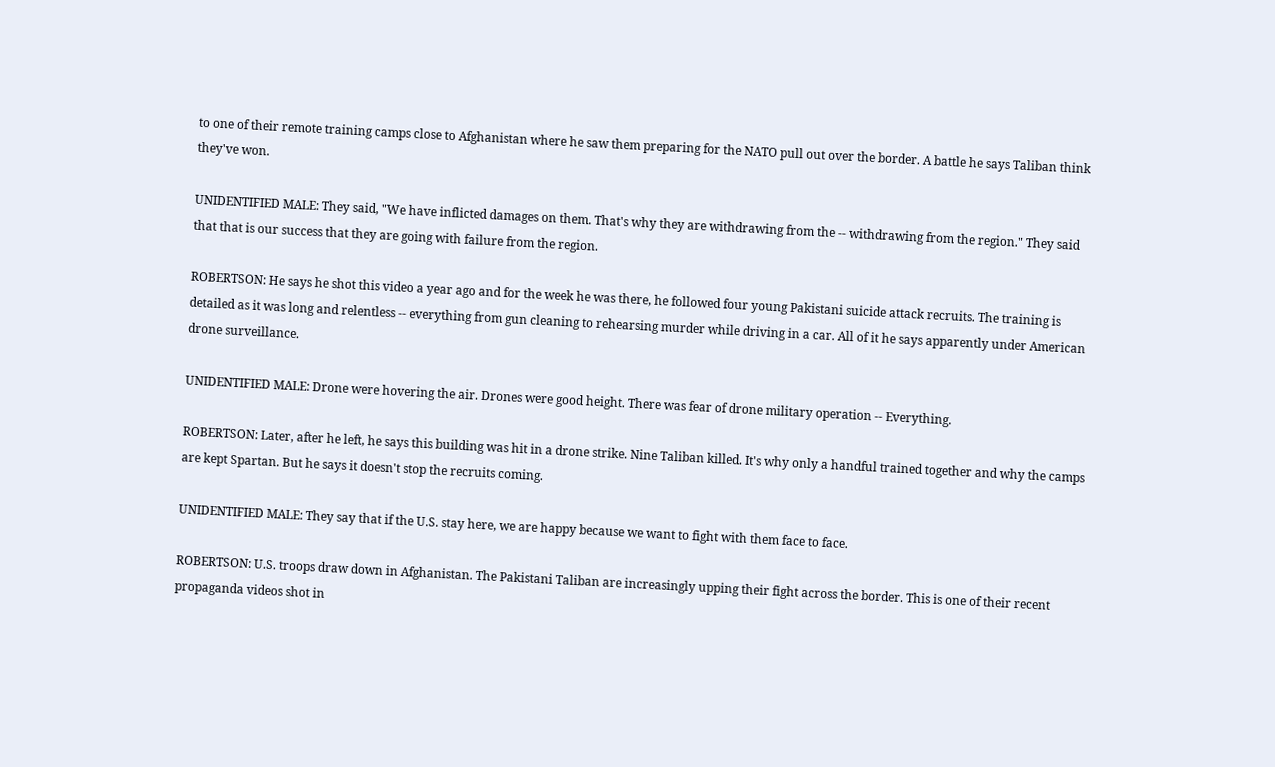to one of their remote training camps close to Afghanistan where he saw them preparing for the NATO pull out over the border. A battle he says Taliban think they've won.

UNIDENTIFIED MALE: They said, "We have inflicted damages on them. That's why they are withdrawing from the -- withdrawing from the region." They said that that is our success that they are going with failure from the region.

ROBERTSON: He says he shot this video a year ago and for the week he was there, he followed four young Pakistani suicide attack recruits. The training is detailed as it was long and relentless -- everything from gun cleaning to rehearsing murder while driving in a car. All of it he says apparently under American drone surveillance.

UNIDENTIFIED MALE: Drone were hovering the air. Drones were good height. There was fear of drone military operation -- Everything.

ROBERTSON: Later, after he left, he says this building was hit in a drone strike. Nine Taliban killed. It's why only a handful trained together and why the camps are kept Spartan. But he says it doesn't stop the recruits coming.

UNIDENTIFIED MALE: They say that if the U.S. stay here, we are happy because we want to fight with them face to face.

ROBERTSON: U.S. troops draw down in Afghanistan. The Pakistani Taliban are increasingly upping their fight across the border. This is one of their recent propaganda videos shot in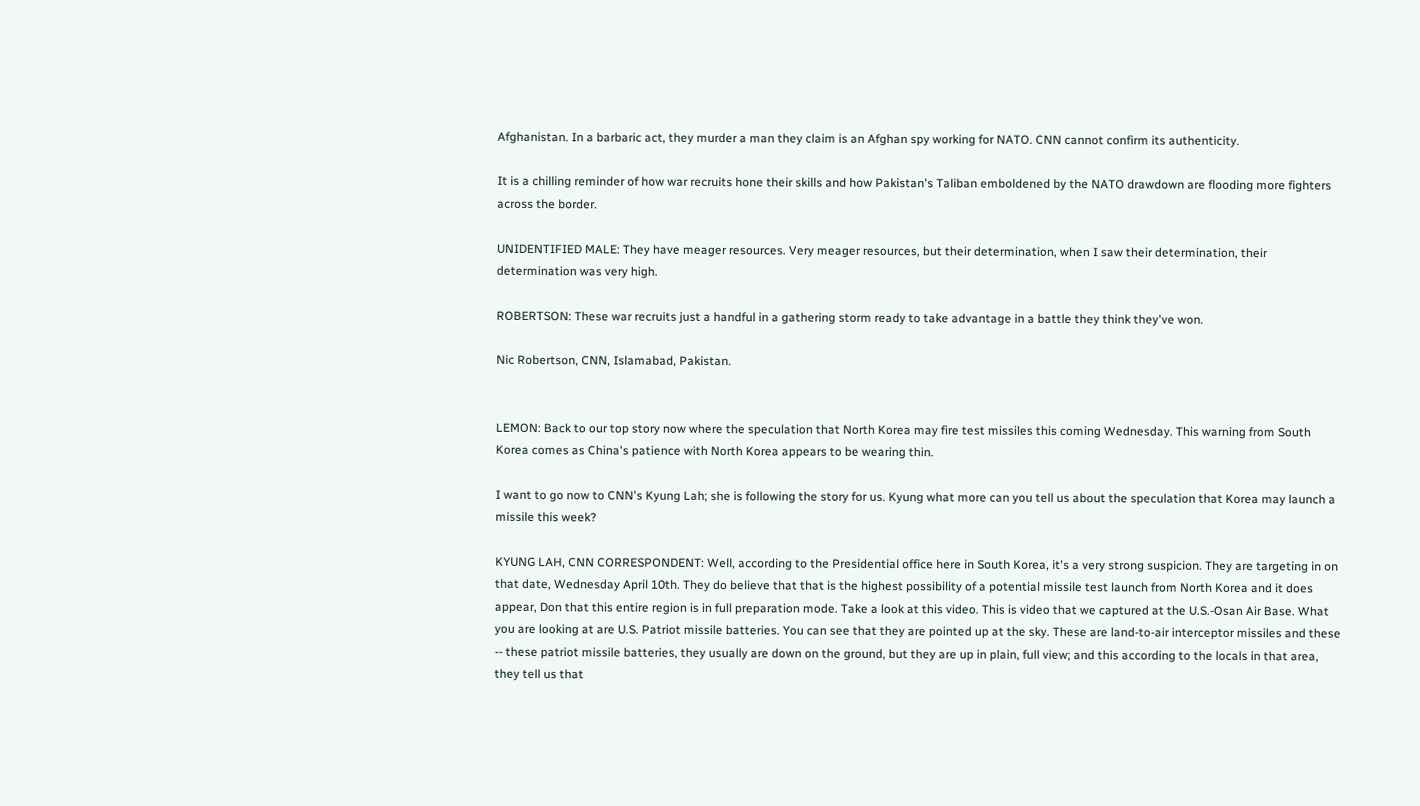Afghanistan. In a barbaric act, they murder a man they claim is an Afghan spy working for NATO. CNN cannot confirm its authenticity.

It is a chilling reminder of how war recruits hone their skills and how Pakistan's Taliban emboldened by the NATO drawdown are flooding more fighters across the border.

UNIDENTIFIED MALE: They have meager resources. Very meager resources, but their determination, when I saw their determination, their determination was very high.

ROBERTSON: These war recruits just a handful in a gathering storm ready to take advantage in a battle they think they've won.

Nic Robertson, CNN, Islamabad, Pakistan.


LEMON: Back to our top story now where the speculation that North Korea may fire test missiles this coming Wednesday. This warning from South Korea comes as China's patience with North Korea appears to be wearing thin.

I want to go now to CNN's Kyung Lah; she is following the story for us. Kyung what more can you tell us about the speculation that Korea may launch a missile this week?

KYUNG LAH, CNN CORRESPONDENT: Well, according to the Presidential office here in South Korea, it's a very strong suspicion. They are targeting in on that date, Wednesday April 10th. They do believe that that is the highest possibility of a potential missile test launch from North Korea and it does appear, Don that this entire region is in full preparation mode. Take a look at this video. This is video that we captured at the U.S.-Osan Air Base. What you are looking at are U.S. Patriot missile batteries. You can see that they are pointed up at the sky. These are land-to-air interceptor missiles and these -- these patriot missile batteries, they usually are down on the ground, but they are up in plain, full view; and this according to the locals in that area, they tell us that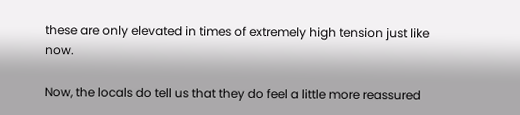these are only elevated in times of extremely high tension just like now.

Now, the locals do tell us that they do feel a little more reassured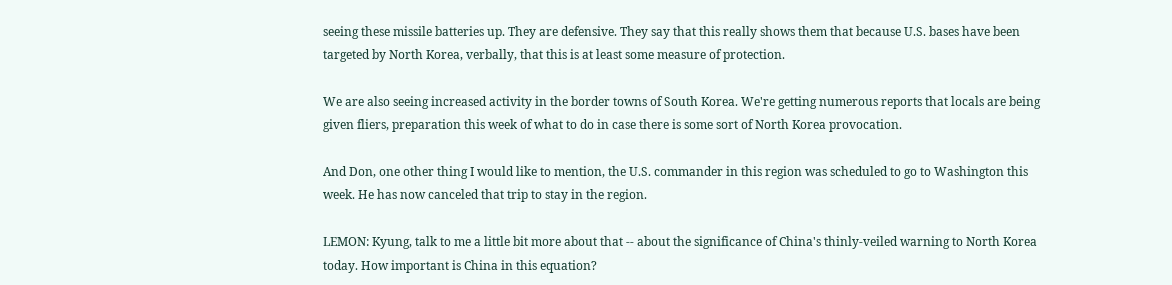seeing these missile batteries up. They are defensive. They say that this really shows them that because U.S. bases have been targeted by North Korea, verbally, that this is at least some measure of protection.

We are also seeing increased activity in the border towns of South Korea. We're getting numerous reports that locals are being given fliers, preparation this week of what to do in case there is some sort of North Korea provocation.

And Don, one other thing I would like to mention, the U.S. commander in this region was scheduled to go to Washington this week. He has now canceled that trip to stay in the region.

LEMON: Kyung, talk to me a little bit more about that -- about the significance of China's thinly-veiled warning to North Korea today. How important is China in this equation?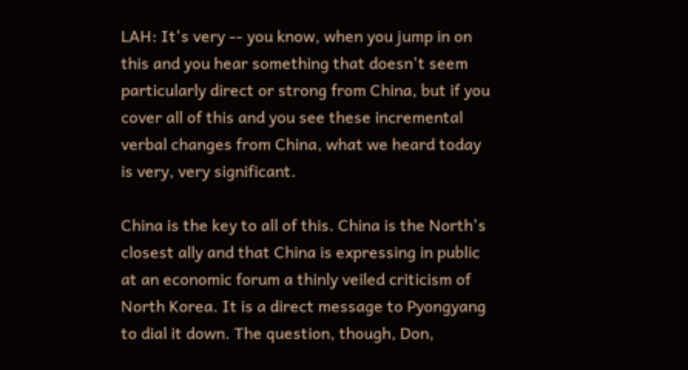LAH: It's very -- you know, when you jump in on this and you hear something that doesn't seem particularly direct or strong from China, but if you cover all of this and you see these incremental verbal changes from China, what we heard today is very, very significant.

China is the key to all of this. China is the North's closest ally and that China is expressing in public at an economic forum a thinly veiled criticism of North Korea. It is a direct message to Pyongyang to dial it down. The question, though, Don,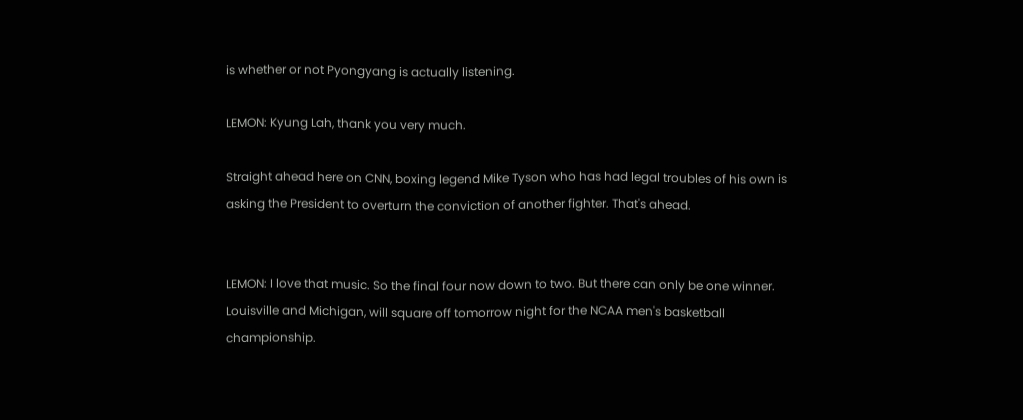is whether or not Pyongyang is actually listening.

LEMON: Kyung Lah, thank you very much.

Straight ahead here on CNN, boxing legend Mike Tyson who has had legal troubles of his own is asking the President to overturn the conviction of another fighter. That's ahead.


LEMON: I love that music. So the final four now down to two. But there can only be one winner. Louisville and Michigan, will square off tomorrow night for the NCAA men's basketball championship.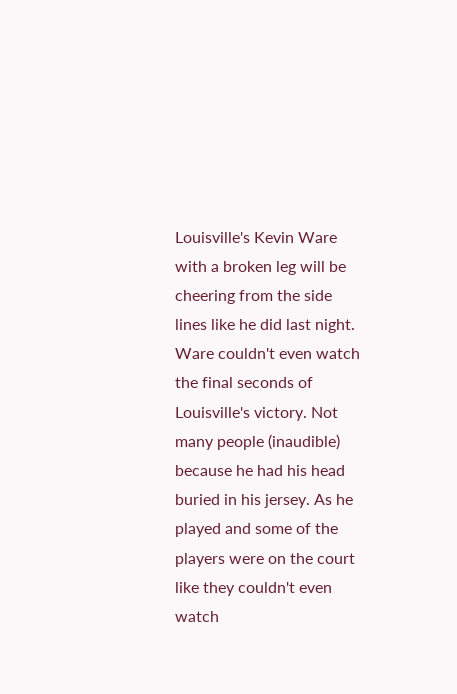Louisville's Kevin Ware with a broken leg will be cheering from the side lines like he did last night. Ware couldn't even watch the final seconds of Louisville's victory. Not many people (inaudible) because he had his head buried in his jersey. As he played and some of the players were on the court like they couldn't even watch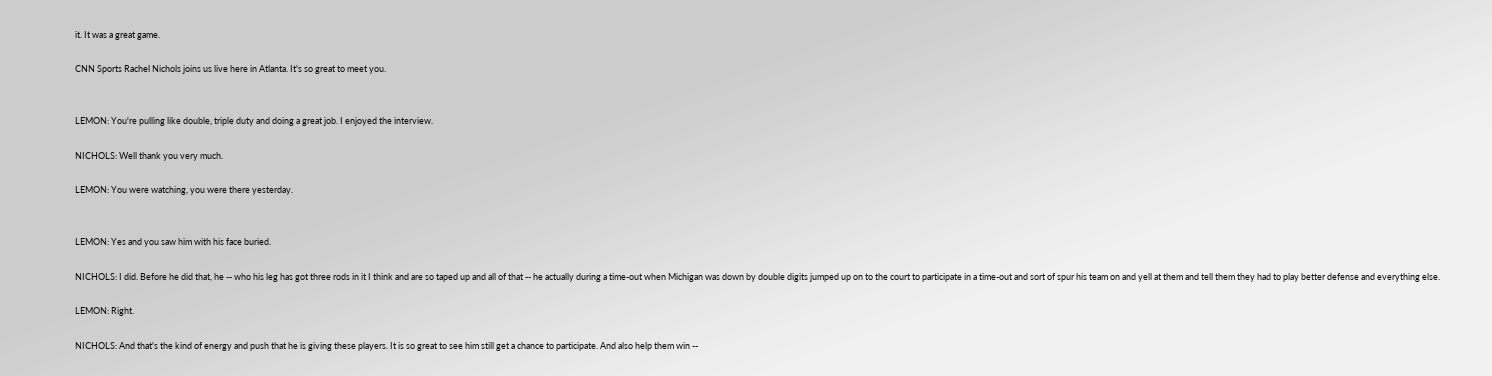it. It was a great game.

CNN Sports Rachel Nichols joins us live here in Atlanta. It's so great to meet you.


LEMON: You're pulling like double, triple duty and doing a great job. I enjoyed the interview.

NICHOLS: Well thank you very much.

LEMON: You were watching, you were there yesterday.


LEMON: Yes and you saw him with his face buried.

NICHOLS: I did. Before he did that, he -- who his leg has got three rods in it I think and are so taped up and all of that -- he actually during a time-out when Michigan was down by double digits jumped up on to the court to participate in a time-out and sort of spur his team on and yell at them and tell them they had to play better defense and everything else.

LEMON: Right.

NICHOLS: And that's the kind of energy and push that he is giving these players. It is so great to see him still get a chance to participate. And also help them win --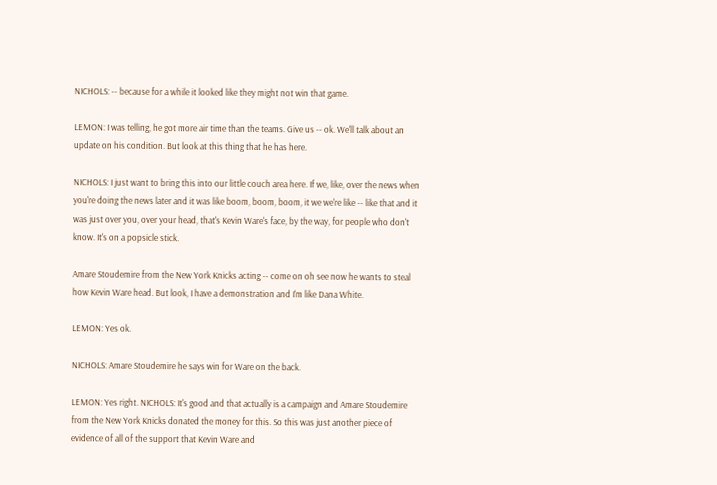NICHOLS: -- because for a while it looked like they might not win that game.

LEMON: I was telling, he got more air time than the teams. Give us -- ok. We'll talk about an update on his condition. But look at this thing that he has here.

NICHOLS: I just want to bring this into our little couch area here. If we, like, over the news when you're doing the news later and it was like boom, boom, boom, it we we're like -- like that and it was just over you, over your head, that's Kevin Ware's face, by the way, for people who don't know. It's on a popsicle stick.

Amare Stoudemire from the New York Knicks acting -- come on oh see now he wants to steal how Kevin Ware head. But look, I have a demonstration and I'm like Dana White.

LEMON: Yes ok.

NICHOLS: Amare Stoudemire he says win for Ware on the back.

LEMON: Yes right. NICHOLS: It's good and that actually is a campaign and Amare Stoudemire from the New York Knicks donated the money for this. So this was just another piece of evidence of all of the support that Kevin Ware and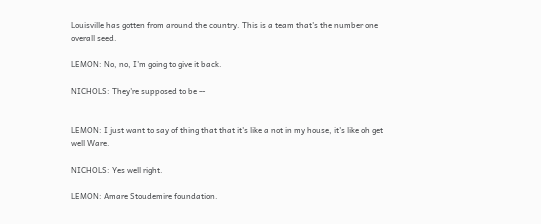Louisville has gotten from around the country. This is a team that's the number one overall seed.

LEMON: No, no, I'm going to give it back.

NICHOLS: They're supposed to be --


LEMON: I just want to say of thing that that it's like a not in my house, it's like oh get well Ware.

NICHOLS: Yes well right.

LEMON: Amare Stoudemire foundation.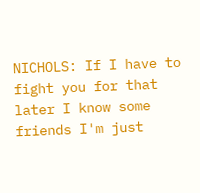NICHOLS: If I have to fight you for that later I know some friends I'm just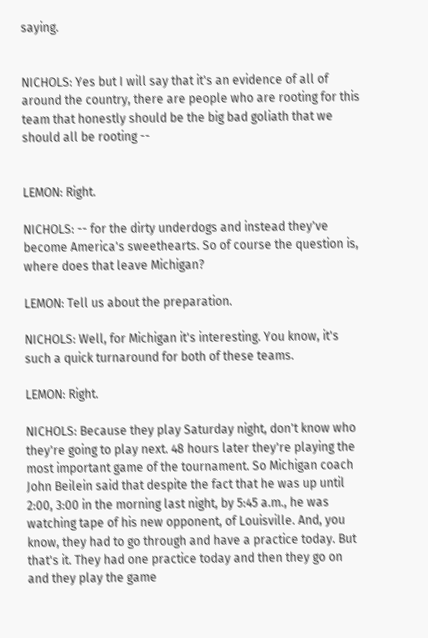saying.


NICHOLS: Yes but I will say that it's an evidence of all of around the country, there are people who are rooting for this team that honestly should be the big bad goliath that we should all be rooting --


LEMON: Right.

NICHOLS: -- for the dirty underdogs and instead they've become America's sweethearts. So of course the question is, where does that leave Michigan?

LEMON: Tell us about the preparation.

NICHOLS: Well, for Michigan it's interesting. You know, it's such a quick turnaround for both of these teams.

LEMON: Right.

NICHOLS: Because they play Saturday night, don't know who they're going to play next. 48 hours later they're playing the most important game of the tournament. So Michigan coach John Beilein said that despite the fact that he was up until 2:00, 3:00 in the morning last night, by 5:45 a.m., he was watching tape of his new opponent, of Louisville. And, you know, they had to go through and have a practice today. But that's it. They had one practice today and then they go on and they play the game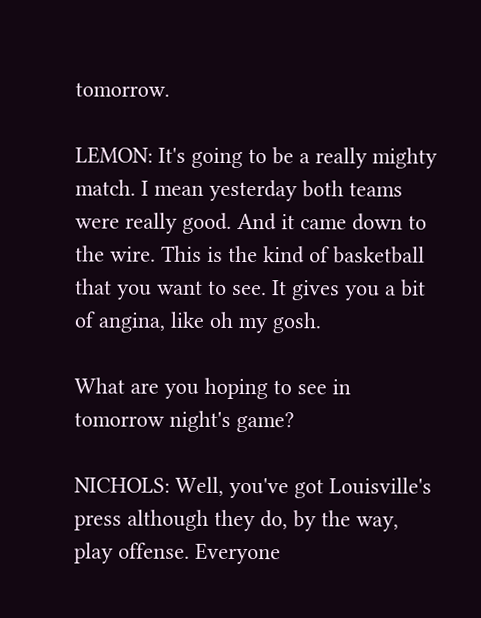tomorrow.

LEMON: It's going to be a really mighty match. I mean yesterday both teams were really good. And it came down to the wire. This is the kind of basketball that you want to see. It gives you a bit of angina, like oh my gosh.

What are you hoping to see in tomorrow night's game?

NICHOLS: Well, you've got Louisville's press although they do, by the way, play offense. Everyone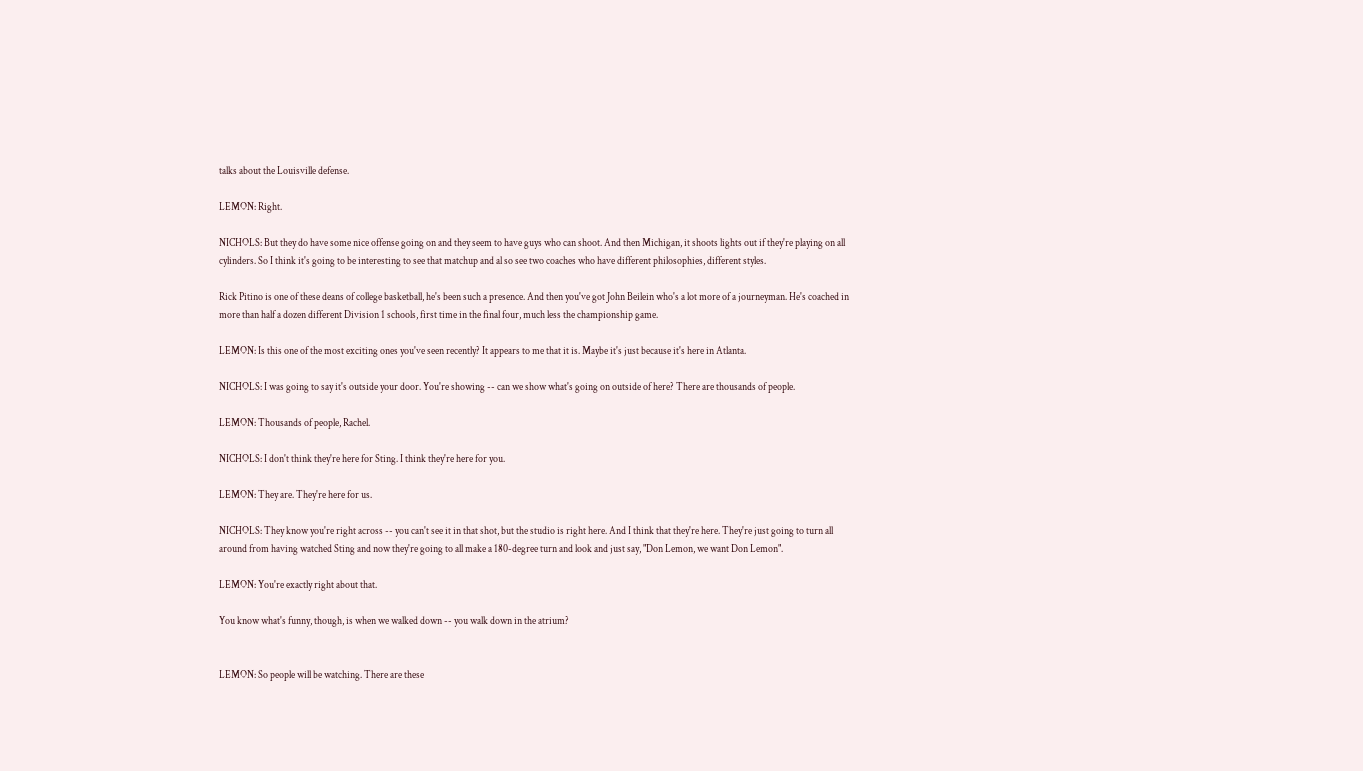talks about the Louisville defense.

LEMON: Right.

NICHOLS: But they do have some nice offense going on and they seem to have guys who can shoot. And then Michigan, it shoots lights out if they're playing on all cylinders. So I think it's going to be interesting to see that matchup and al so see two coaches who have different philosophies, different styles.

Rick Pitino is one of these deans of college basketball, he's been such a presence. And then you've got John Beilein who's a lot more of a journeyman. He's coached in more than half a dozen different Division 1 schools, first time in the final four, much less the championship game.

LEMON: Is this one of the most exciting ones you've seen recently? It appears to me that it is. Maybe it's just because it's here in Atlanta.

NICHOLS: I was going to say it's outside your door. You're showing -- can we show what's going on outside of here? There are thousands of people.

LEMON: Thousands of people, Rachel.

NICHOLS: I don't think they're here for Sting. I think they're here for you.

LEMON: They are. They're here for us.

NICHOLS: They know you're right across -- you can't see it in that shot, but the studio is right here. And I think that they're here. They're just going to turn all around from having watched Sting and now they're going to all make a 180-degree turn and look and just say, "Don Lemon, we want Don Lemon".

LEMON: You're exactly right about that.

You know what's funny, though, is when we walked down -- you walk down in the atrium?


LEMON: So people will be watching. There are these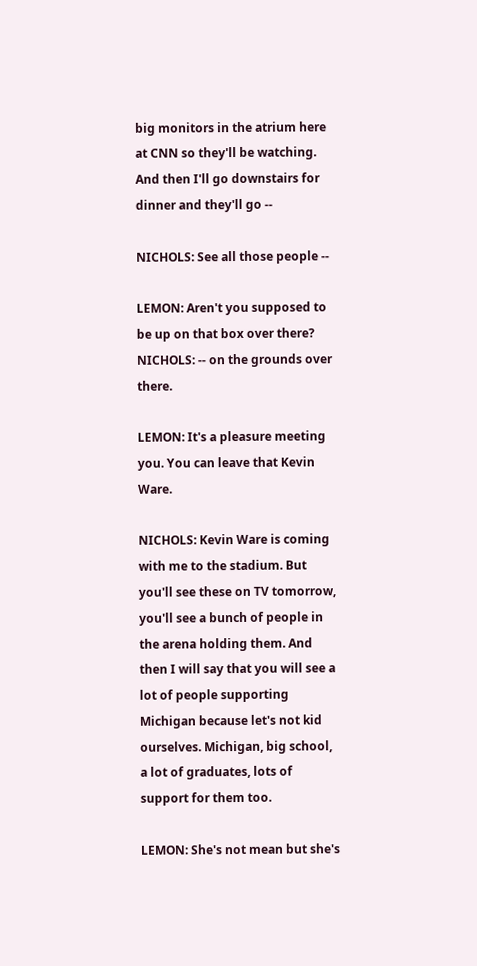big monitors in the atrium here at CNN so they'll be watching. And then I'll go downstairs for dinner and they'll go --

NICHOLS: See all those people --

LEMON: Aren't you supposed to be up on that box over there? NICHOLS: -- on the grounds over there.

LEMON: It's a pleasure meeting you. You can leave that Kevin Ware.

NICHOLS: Kevin Ware is coming with me to the stadium. But you'll see these on TV tomorrow, you'll see a bunch of people in the arena holding them. And then I will say that you will see a lot of people supporting Michigan because let's not kid ourselves. Michigan, big school, a lot of graduates, lots of support for them too.

LEMON: She's not mean but she's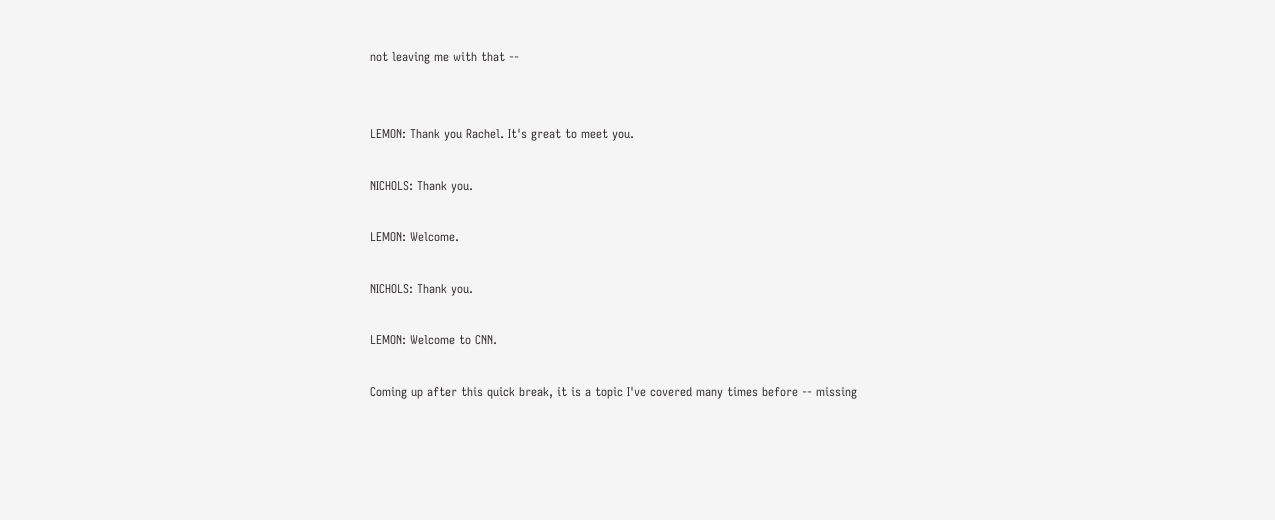not leaving me with that --


LEMON: Thank you Rachel. It's great to meet you.

NICHOLS: Thank you.

LEMON: Welcome.

NICHOLS: Thank you.

LEMON: Welcome to CNN.

Coming up after this quick break, it is a topic I've covered many times before -- missing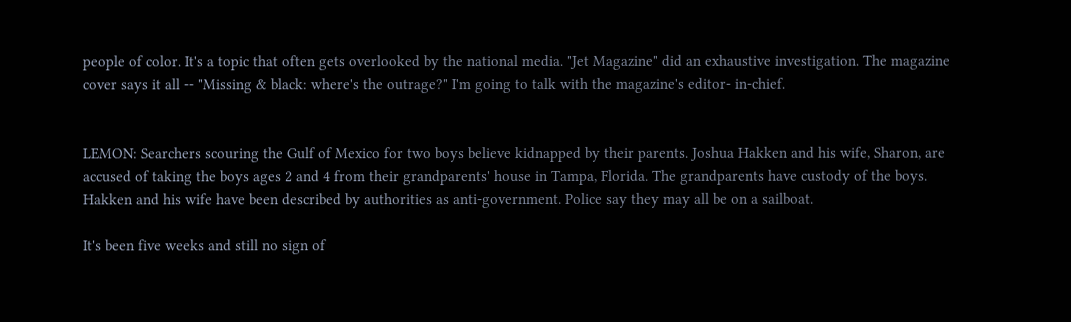people of color. It's a topic that often gets overlooked by the national media. "Jet Magazine" did an exhaustive investigation. The magazine cover says it all -- "Missing & black: where's the outrage?" I'm going to talk with the magazine's editor- in-chief.


LEMON: Searchers scouring the Gulf of Mexico for two boys believe kidnapped by their parents. Joshua Hakken and his wife, Sharon, are accused of taking the boys ages 2 and 4 from their grandparents' house in Tampa, Florida. The grandparents have custody of the boys. Hakken and his wife have been described by authorities as anti-government. Police say they may all be on a sailboat.

It's been five weeks and still no sign of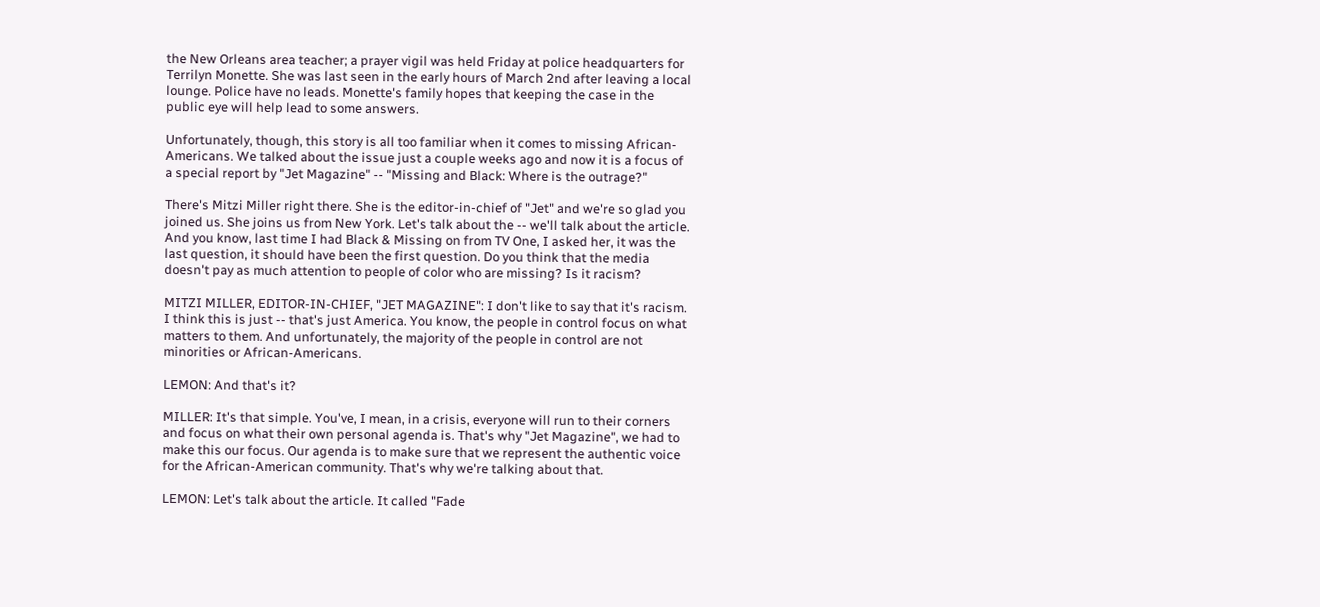the New Orleans area teacher; a prayer vigil was held Friday at police headquarters for Terrilyn Monette. She was last seen in the early hours of March 2nd after leaving a local lounge. Police have no leads. Monette's family hopes that keeping the case in the public eye will help lead to some answers.

Unfortunately, though, this story is all too familiar when it comes to missing African-Americans. We talked about the issue just a couple weeks ago and now it is a focus of a special report by "Jet Magazine" -- "Missing and Black: Where is the outrage?"

There's Mitzi Miller right there. She is the editor-in-chief of "Jet" and we're so glad you joined us. She joins us from New York. Let's talk about the -- we'll talk about the article. And you know, last time I had Black & Missing on from TV One, I asked her, it was the last question, it should have been the first question. Do you think that the media doesn't pay as much attention to people of color who are missing? Is it racism?

MITZI MILLER, EDITOR-IN-CHIEF, "JET MAGAZINE": I don't like to say that it's racism. I think this is just -- that's just America. You know, the people in control focus on what matters to them. And unfortunately, the majority of the people in control are not minorities or African-Americans.

LEMON: And that's it?

MILLER: It's that simple. You've, I mean, in a crisis, everyone will run to their corners and focus on what their own personal agenda is. That's why "Jet Magazine", we had to make this our focus. Our agenda is to make sure that we represent the authentic voice for the African-American community. That's why we're talking about that.

LEMON: Let's talk about the article. It called "Fade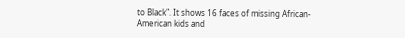to Black". It shows 16 faces of missing African-American kids and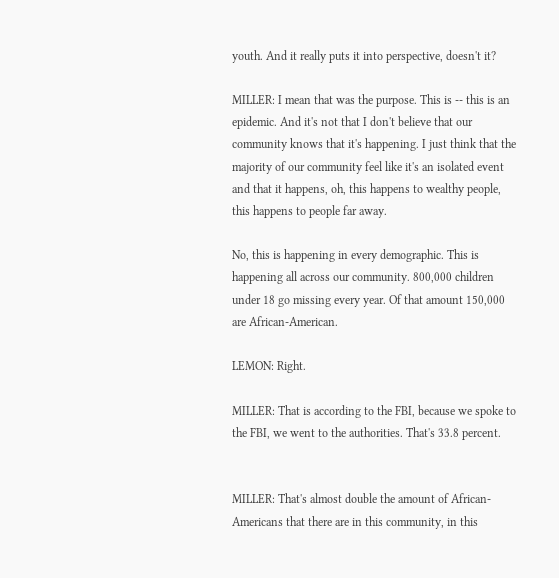youth. And it really puts it into perspective, doesn't it?

MILLER: I mean that was the purpose. This is -- this is an epidemic. And it's not that I don't believe that our community knows that it's happening. I just think that the majority of our community feel like it's an isolated event and that it happens, oh, this happens to wealthy people, this happens to people far away.

No, this is happening in every demographic. This is happening all across our community. 800,000 children under 18 go missing every year. Of that amount 150,000 are African-American.

LEMON: Right.

MILLER: That is according to the FBI, because we spoke to the FBI, we went to the authorities. That's 33.8 percent.


MILLER: That's almost double the amount of African-Americans that there are in this community, in this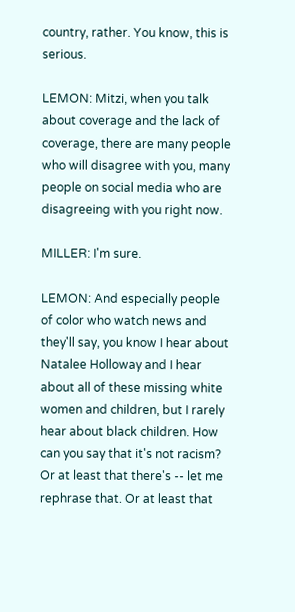country, rather. You know, this is serious.

LEMON: Mitzi, when you talk about coverage and the lack of coverage, there are many people who will disagree with you, many people on social media who are disagreeing with you right now.

MILLER: I'm sure.

LEMON: And especially people of color who watch news and they'll say, you know I hear about Natalee Holloway and I hear about all of these missing white women and children, but I rarely hear about black children. How can you say that it's not racism? Or at least that there's -- let me rephrase that. Or at least that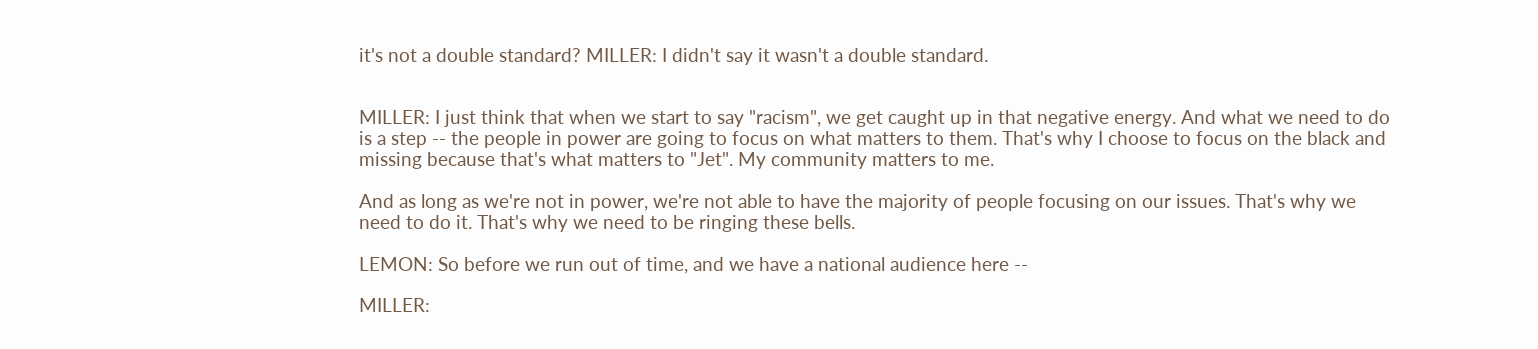it's not a double standard? MILLER: I didn't say it wasn't a double standard.


MILLER: I just think that when we start to say "racism", we get caught up in that negative energy. And what we need to do is a step -- the people in power are going to focus on what matters to them. That's why I choose to focus on the black and missing because that's what matters to "Jet". My community matters to me.

And as long as we're not in power, we're not able to have the majority of people focusing on our issues. That's why we need to do it. That's why we need to be ringing these bells.

LEMON: So before we run out of time, and we have a national audience here --

MILLER: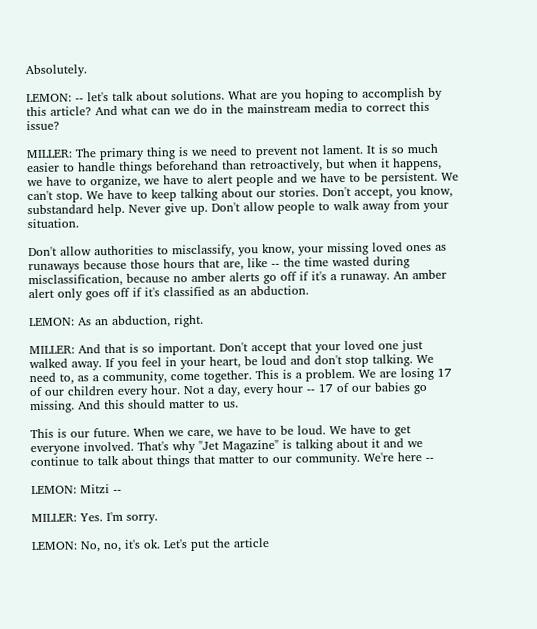Absolutely.

LEMON: -- let's talk about solutions. What are you hoping to accomplish by this article? And what can we do in the mainstream media to correct this issue?

MILLER: The primary thing is we need to prevent not lament. It is so much easier to handle things beforehand than retroactively, but when it happens, we have to organize, we have to alert people and we have to be persistent. We can't stop. We have to keep talking about our stories. Don't accept, you know, substandard help. Never give up. Don't allow people to walk away from your situation.

Don't allow authorities to misclassify, you know, your missing loved ones as runaways because those hours that are, like -- the time wasted during misclassification, because no amber alerts go off if it's a runaway. An amber alert only goes off if it's classified as an abduction.

LEMON: As an abduction, right.

MILLER: And that is so important. Don't accept that your loved one just walked away. If you feel in your heart, be loud and don't stop talking. We need to, as a community, come together. This is a problem. We are losing 17 of our children every hour. Not a day, every hour -- 17 of our babies go missing. And this should matter to us.

This is our future. When we care, we have to be loud. We have to get everyone involved. That's why "Jet Magazine" is talking about it and we continue to talk about things that matter to our community. We're here --

LEMON: Mitzi --

MILLER: Yes. I'm sorry.

LEMON: No, no, it's ok. Let's put the article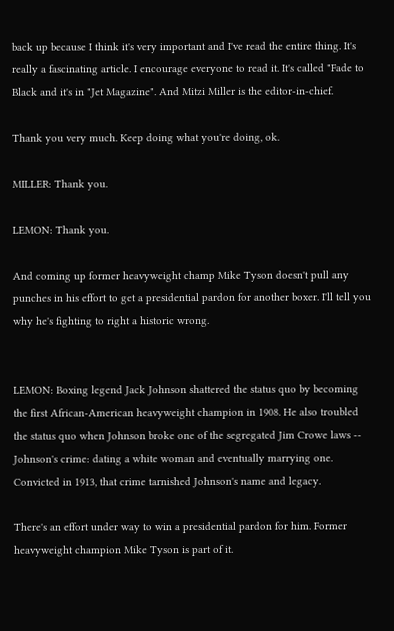back up because I think it's very important and I've read the entire thing. It's really a fascinating article. I encourage everyone to read it. It's called "Fade to Black and it's in "Jet Magazine". And Mitzi Miller is the editor-in-chief.

Thank you very much. Keep doing what you're doing, ok.

MILLER: Thank you.

LEMON: Thank you.

And coming up former heavyweight champ Mike Tyson doesn't pull any punches in his effort to get a presidential pardon for another boxer. I'll tell you why he's fighting to right a historic wrong.


LEMON: Boxing legend Jack Johnson shattered the status quo by becoming the first African-American heavyweight champion in 1908. He also troubled the status quo when Johnson broke one of the segregated Jim Crowe laws -- Johnson's crime: dating a white woman and eventually marrying one. Convicted in 1913, that crime tarnished Johnson's name and legacy.

There's an effort under way to win a presidential pardon for him. Former heavyweight champion Mike Tyson is part of it.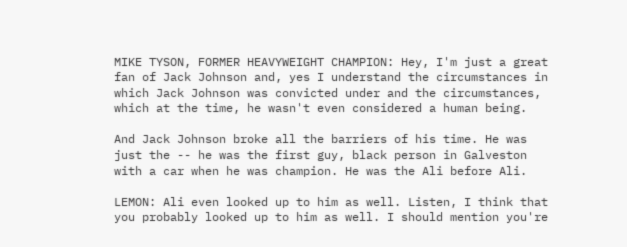MIKE TYSON, FORMER HEAVYWEIGHT CHAMPION: Hey, I'm just a great fan of Jack Johnson and, yes I understand the circumstances in which Jack Johnson was convicted under and the circumstances, which at the time, he wasn't even considered a human being.

And Jack Johnson broke all the barriers of his time. He was just the -- he was the first guy, black person in Galveston with a car when he was champion. He was the Ali before Ali.

LEMON: Ali even looked up to him as well. Listen, I think that you probably looked up to him as well. I should mention you're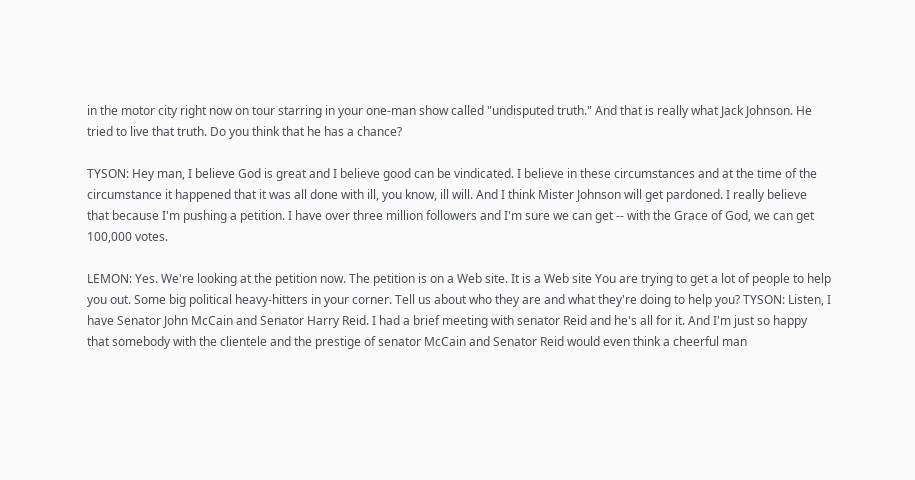in the motor city right now on tour starring in your one-man show called "undisputed truth." And that is really what Jack Johnson. He tried to live that truth. Do you think that he has a chance?

TYSON: Hey man, I believe God is great and I believe good can be vindicated. I believe in these circumstances and at the time of the circumstance it happened that it was all done with ill, you know, ill will. And I think Mister Johnson will get pardoned. I really believe that because I'm pushing a petition. I have over three million followers and I'm sure we can get -- with the Grace of God, we can get 100,000 votes.

LEMON: Yes. We're looking at the petition now. The petition is on a Web site. It is a Web site You are trying to get a lot of people to help you out. Some big political heavy-hitters in your corner. Tell us about who they are and what they're doing to help you? TYSON: Listen, I have Senator John McCain and Senator Harry Reid. I had a brief meeting with senator Reid and he's all for it. And I'm just so happy that somebody with the clientele and the prestige of senator McCain and Senator Reid would even think a cheerful man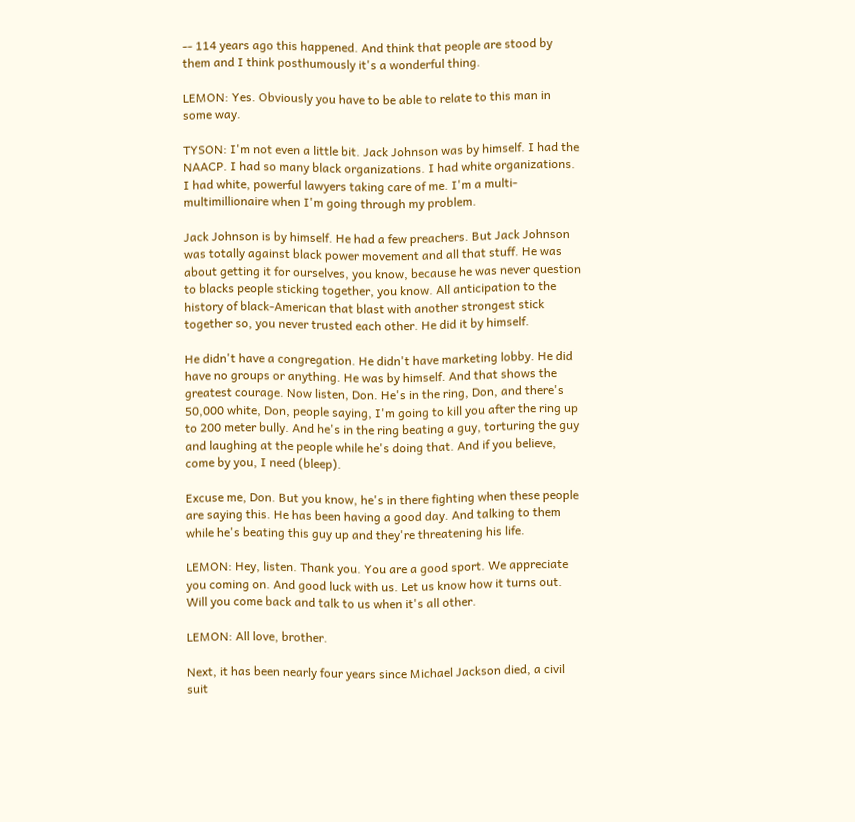-- 114 years ago this happened. And think that people are stood by them and I think posthumously it's a wonderful thing.

LEMON: Yes. Obviously you have to be able to relate to this man in some way.

TYSON: I'm not even a little bit. Jack Johnson was by himself. I had the NAACP. I had so many black organizations. I had white organizations. I had white, powerful lawyers taking care of me. I'm a multi-multimillionaire when I'm going through my problem.

Jack Johnson is by himself. He had a few preachers. But Jack Johnson was totally against black power movement and all that stuff. He was about getting it for ourselves, you know, because he was never question to blacks people sticking together, you know. All anticipation to the history of black-American that blast with another strongest stick together so, you never trusted each other. He did it by himself.

He didn't have a congregation. He didn't have marketing lobby. He did have no groups or anything. He was by himself. And that shows the greatest courage. Now listen, Don. He's in the ring, Don, and there's 50,000 white, Don, people saying, I'm going to kill you after the ring up to 200 meter bully. And he's in the ring beating a guy, torturing the guy and laughing at the people while he's doing that. And if you believe, come by you, I need (bleep).

Excuse me, Don. But you know, he's in there fighting when these people are saying this. He has been having a good day. And talking to them while he's beating this guy up and they're threatening his life.

LEMON: Hey, listen. Thank you. You are a good sport. We appreciate you coming on. And good luck with us. Let us know how it turns out. Will you come back and talk to us when it's all other.

LEMON: All love, brother.

Next, it has been nearly four years since Michael Jackson died, a civil suit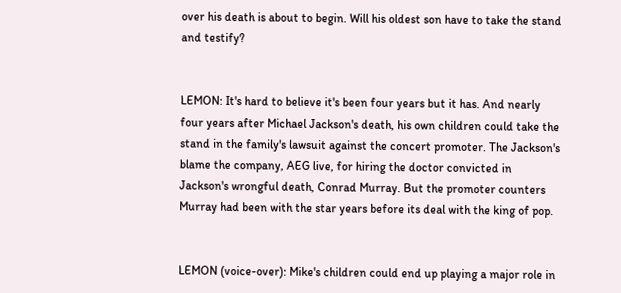over his death is about to begin. Will his oldest son have to take the stand and testify?


LEMON: It's hard to believe it's been four years but it has. And nearly four years after Michael Jackson's death, his own children could take the stand in the family's lawsuit against the concert promoter. The Jackson's blame the company, AEG live, for hiring the doctor convicted in Jackson's wrongful death, Conrad Murray. But the promoter counters Murray had been with the star years before its deal with the king of pop.


LEMON (voice-over): Mike's children could end up playing a major role in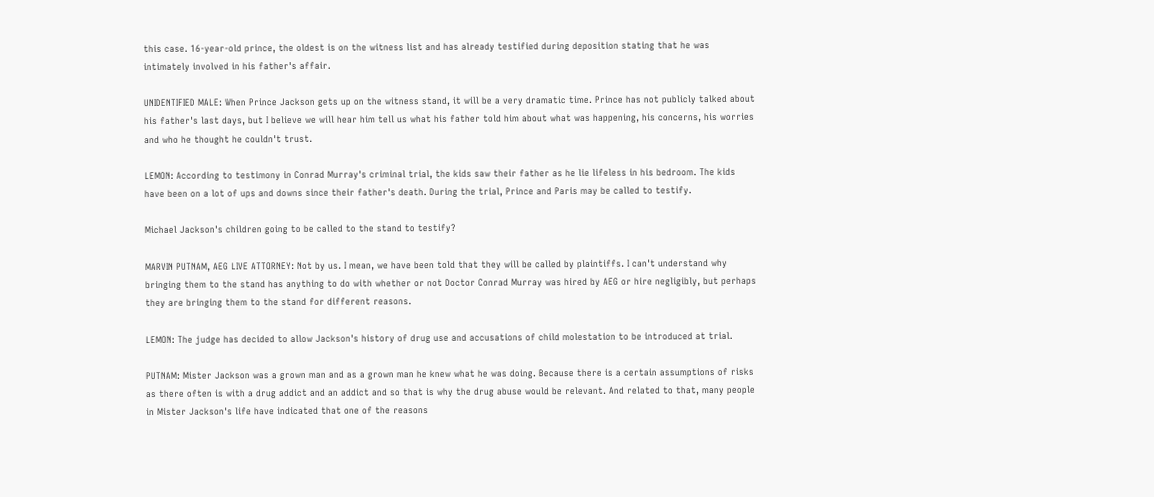this case. 16-year-old prince, the oldest is on the witness list and has already testified during deposition stating that he was intimately involved in his father's affair.

UNIDENTIFIED MALE: When Prince Jackson gets up on the witness stand, it will be a very dramatic time. Prince has not publicly talked about his father's last days, but I believe we will hear him tell us what his father told him about what was happening, his concerns, his worries and who he thought he couldn't trust.

LEMON: According to testimony in Conrad Murray's criminal trial, the kids saw their father as he lie lifeless in his bedroom. The kids have been on a lot of ups and downs since their father's death. During the trial, Prince and Paris may be called to testify.

Michael Jackson's children going to be called to the stand to testify?

MARVIN PUTNAM, AEG LIVE ATTORNEY: Not by us. I mean, we have been told that they will be called by plaintiffs. I can't understand why bringing them to the stand has anything to do with whether or not Doctor Conrad Murray was hired by AEG or hire negligibly, but perhaps they are bringing them to the stand for different reasons.

LEMON: The judge has decided to allow Jackson's history of drug use and accusations of child molestation to be introduced at trial.

PUTNAM: Mister Jackson was a grown man and as a grown man he knew what he was doing. Because there is a certain assumptions of risks as there often is with a drug addict and an addict and so that is why the drug abuse would be relevant. And related to that, many people in Mister Jackson's life have indicated that one of the reasons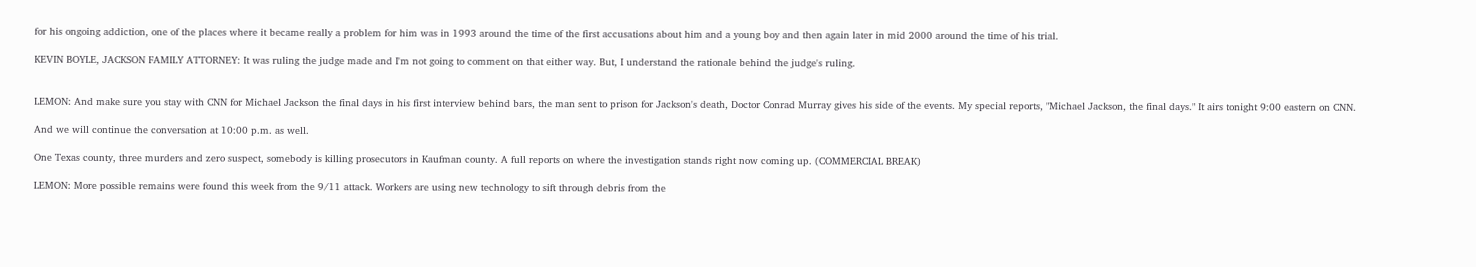for his ongoing addiction, one of the places where it became really a problem for him was in 1993 around the time of the first accusations about him and a young boy and then again later in mid 2000 around the time of his trial.

KEVIN BOYLE, JACKSON FAMILY ATTORNEY: It was ruling the judge made and I'm not going to comment on that either way. But, I understand the rationale behind the judge's ruling.


LEMON: And make sure you stay with CNN for Michael Jackson the final days in his first interview behind bars, the man sent to prison for Jackson's death, Doctor Conrad Murray gives his side of the events. My special reports, "Michael Jackson, the final days." It airs tonight 9:00 eastern on CNN.

And we will continue the conversation at 10:00 p.m. as well.

One Texas county, three murders and zero suspect, somebody is killing prosecutors in Kaufman county. A full reports on where the investigation stands right now coming up. (COMMERCIAL BREAK)

LEMON: More possible remains were found this week from the 9/11 attack. Workers are using new technology to sift through debris from the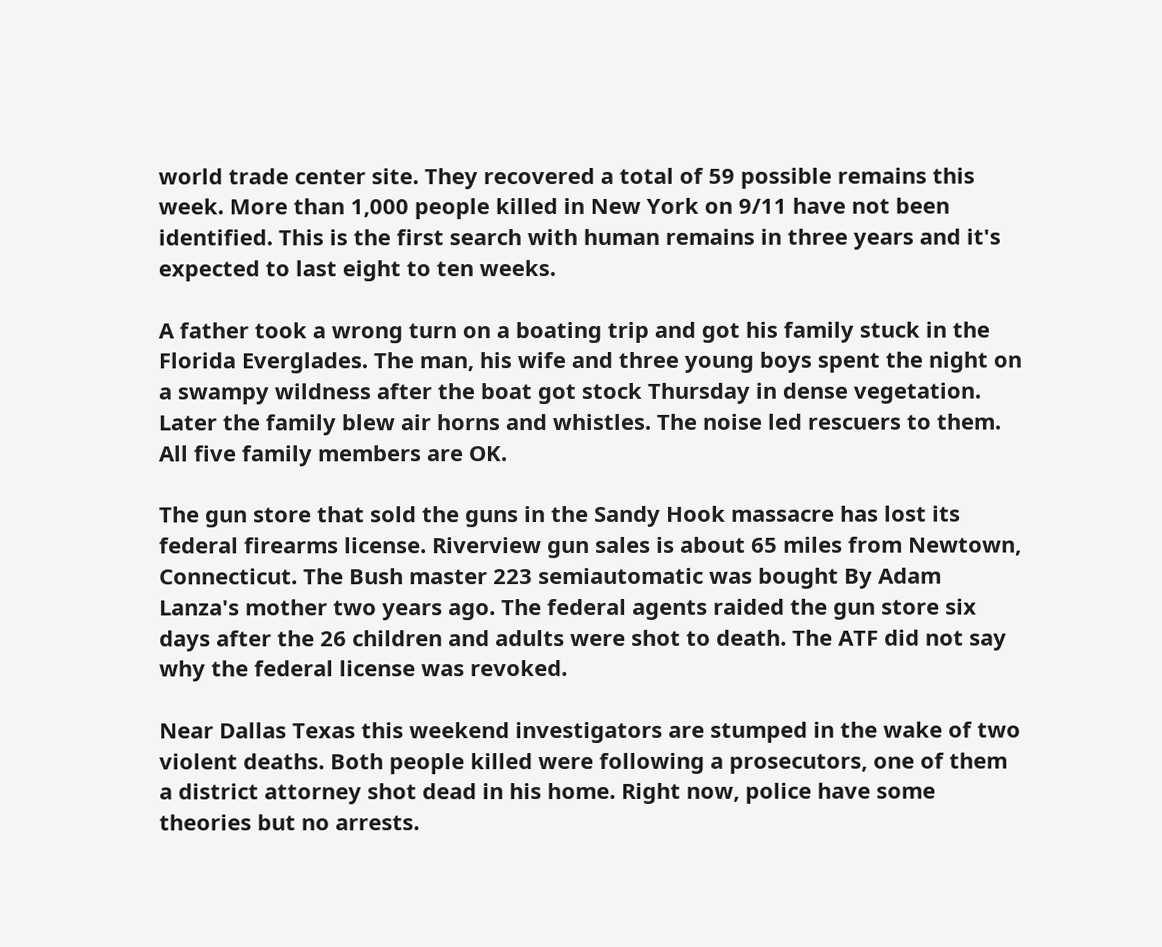world trade center site. They recovered a total of 59 possible remains this week. More than 1,000 people killed in New York on 9/11 have not been identified. This is the first search with human remains in three years and it's expected to last eight to ten weeks.

A father took a wrong turn on a boating trip and got his family stuck in the Florida Everglades. The man, his wife and three young boys spent the night on a swampy wildness after the boat got stock Thursday in dense vegetation. Later the family blew air horns and whistles. The noise led rescuers to them. All five family members are OK.

The gun store that sold the guns in the Sandy Hook massacre has lost its federal firearms license. Riverview gun sales is about 65 miles from Newtown, Connecticut. The Bush master 223 semiautomatic was bought By Adam Lanza's mother two years ago. The federal agents raided the gun store six days after the 26 children and adults were shot to death. The ATF did not say why the federal license was revoked.

Near Dallas Texas this weekend investigators are stumped in the wake of two violent deaths. Both people killed were following a prosecutors, one of them a district attorney shot dead in his home. Right now, police have some theories but no arrests.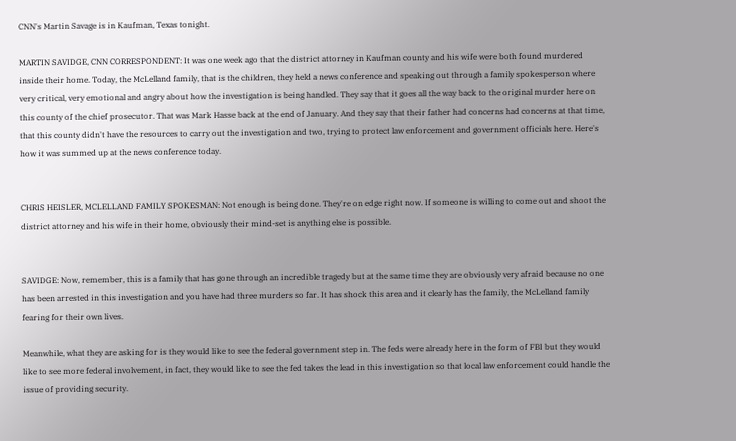CNN's Martin Savage is in Kaufman, Texas tonight.

MARTIN SAVIDGE, CNN CORRESPONDENT: It was one week ago that the district attorney in Kaufman county and his wife were both found murdered inside their home. Today, the McLelland family, that is the children, they held a news conference and speaking out through a family spokesperson where very critical, very emotional and angry about how the investigation is being handled. They say that it goes all the way back to the original murder here on this county of the chief prosecutor. That was Mark Hasse back at the end of January. And they say that their father had concerns had concerns at that time, that this county didn't have the resources to carry out the investigation and two, trying to protect law enforcement and government officials here. Here's how it was summed up at the news conference today.


CHRIS HEISLER, MCLELLAND FAMILY SPOKESMAN: Not enough is being done. They're on edge right now. If someone is willing to come out and shoot the district attorney and his wife in their home, obviously their mind-set is anything else is possible.


SAVIDGE: Now, remember, this is a family that has gone through an incredible tragedy but at the same time they are obviously very afraid because no one has been arrested in this investigation and you have had three murders so far. It has shock this area and it clearly has the family, the McLelland family fearing for their own lives.

Meanwhile, what they are asking for is they would like to see the federal government step in. The feds were already here in the form of FBI but they would like to see more federal involvement, in fact, they would like to see the fed takes the lead in this investigation so that local law enforcement could handle the issue of providing security.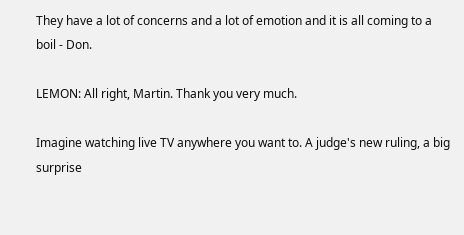They have a lot of concerns and a lot of emotion and it is all coming to a boil - Don.

LEMON: All right, Martin. Thank you very much.

Imagine watching live TV anywhere you want to. A judge's new ruling, a big surprise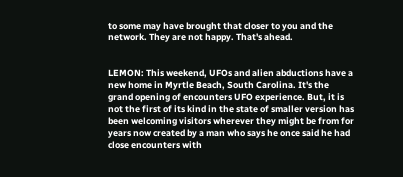to some may have brought that closer to you and the network. They are not happy. That's ahead.


LEMON: This weekend, UFOs and alien abductions have a new home in Myrtle Beach, South Carolina. It's the grand opening of encounters UFO experience. But, it is not the first of its kind in the state of smaller version has been welcoming visitors wherever they might be from for years now created by a man who says he once said he had close encounters with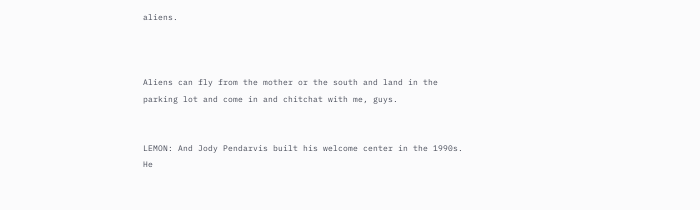aliens.



Aliens can fly from the mother or the south and land in the parking lot and come in and chitchat with me, guys.


LEMON: And Jody Pendarvis built his welcome center in the 1990s. He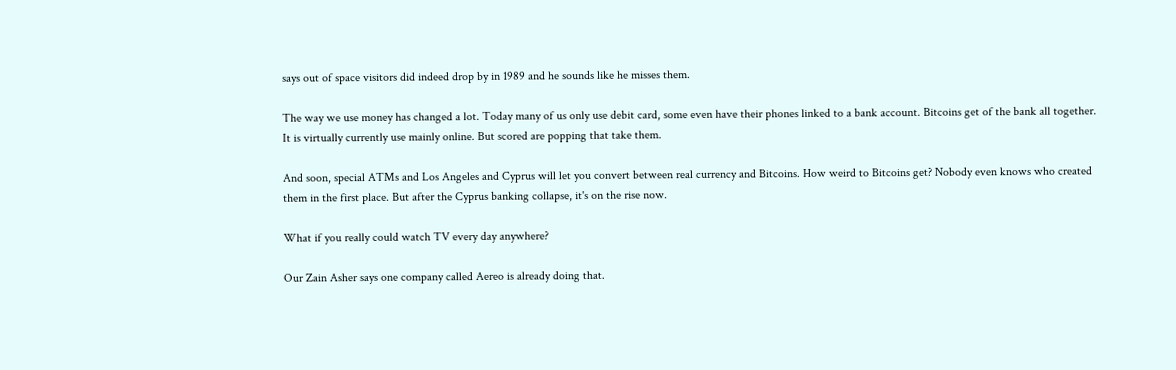says out of space visitors did indeed drop by in 1989 and he sounds like he misses them.

The way we use money has changed a lot. Today many of us only use debit card, some even have their phones linked to a bank account. Bitcoins get of the bank all together. It is virtually currently use mainly online. But scored are popping that take them.

And soon, special ATMs and Los Angeles and Cyprus will let you convert between real currency and Bitcoins. How weird to Bitcoins get? Nobody even knows who created them in the first place. But after the Cyprus banking collapse, it's on the rise now.

What if you really could watch TV every day anywhere?

Our Zain Asher says one company called Aereo is already doing that.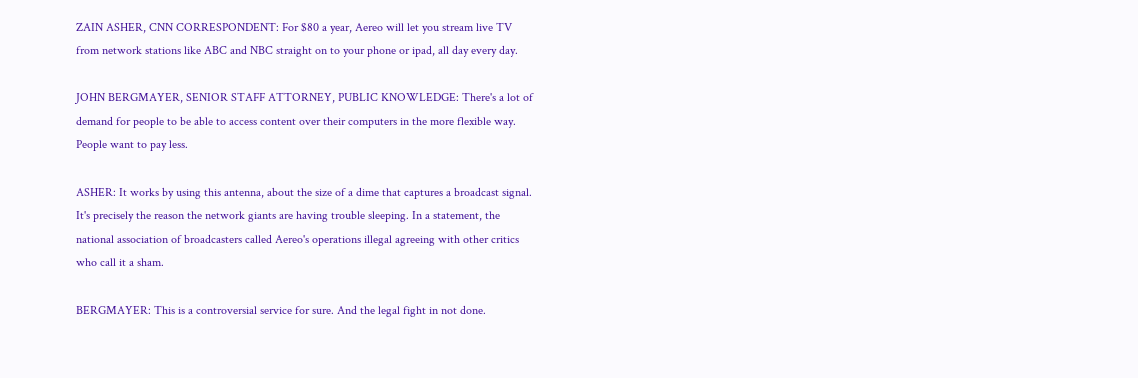ZAIN ASHER, CNN CORRESPONDENT: For $80 a year, Aereo will let you stream live TV from network stations like ABC and NBC straight on to your phone or ipad, all day every day.

JOHN BERGMAYER, SENIOR STAFF ATTORNEY, PUBLIC KNOWLEDGE: There's a lot of demand for people to be able to access content over their computers in the more flexible way. People want to pay less.

ASHER: It works by using this antenna, about the size of a dime that captures a broadcast signal. It's precisely the reason the network giants are having trouble sleeping. In a statement, the national association of broadcasters called Aereo's operations illegal agreeing with other critics who call it a sham.

BERGMAYER: This is a controversial service for sure. And the legal fight in not done.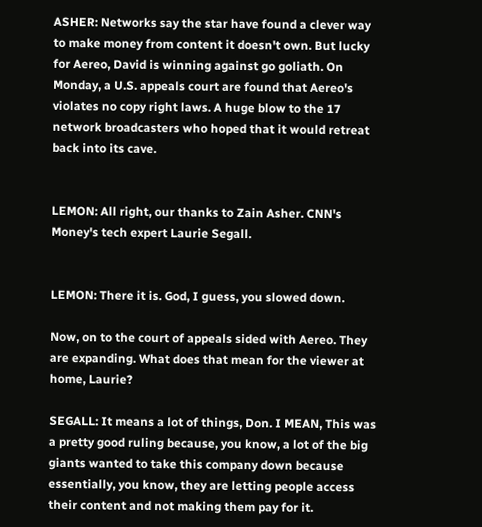ASHER: Networks say the star have found a clever way to make money from content it doesn't own. But lucky for Aereo, David is winning against go goliath. On Monday, a U.S. appeals court are found that Aereo's violates no copy right laws. A huge blow to the 17 network broadcasters who hoped that it would retreat back into its cave.


LEMON: All right, our thanks to Zain Asher. CNN's Money's tech expert Laurie Segall.


LEMON: There it is. God, I guess, you slowed down.

Now, on to the court of appeals sided with Aereo. They are expanding. What does that mean for the viewer at home, Laurie?

SEGALL: It means a lot of things, Don. I MEAN, This was a pretty good ruling because, you know, a lot of the big giants wanted to take this company down because essentially, you know, they are letting people access their content and not making them pay for it.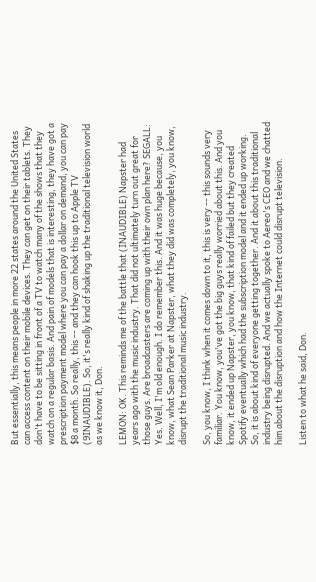But essentially, this means people in more 22 states around the United States can access content on their mobile devices. They can get on their tablets. They don't have to be sitting in front of a TV to watch many of the shows that they watch on a regular basis. And pain of models that is interesting, they have got a prescription payment model where you can pay a dollar on demand, you can pay $8 a month. So really, this -- and they can hook this up to Apple TV (9INAUDIBLE). So, it's really kind of shaking up the traditional television world as we know it, Don.

LEMON: OK. This reminds me of the battle that (INAUDIBLE) Napster had years ago with the music industry. That did not ultimately turn out great for those guys. Are broadcasters are coming up with their own plan here? SEGALL: Yes. Well, I'm old enough. I do remember this. And it was huge because, you know, what Sean Parker at Napster, what they did was completely, you know, disrupt the traditional music industry.

So, you know, I think when it comes down to it, this is very -- this sounds very familiar. You know, you've got the big guys really worried about this. And you know, it ended up Napster, you know, that kind of failed but they created Spotify eventually which had the subscription model and it ended up working. So, it is about kind of everyone getting together. And it about this traditional industry being disrupted. And we actually spoke to Aereo's CEO and we chatted him about the disruption and how the Internet could disrupt television.

Listen to what he said, Don.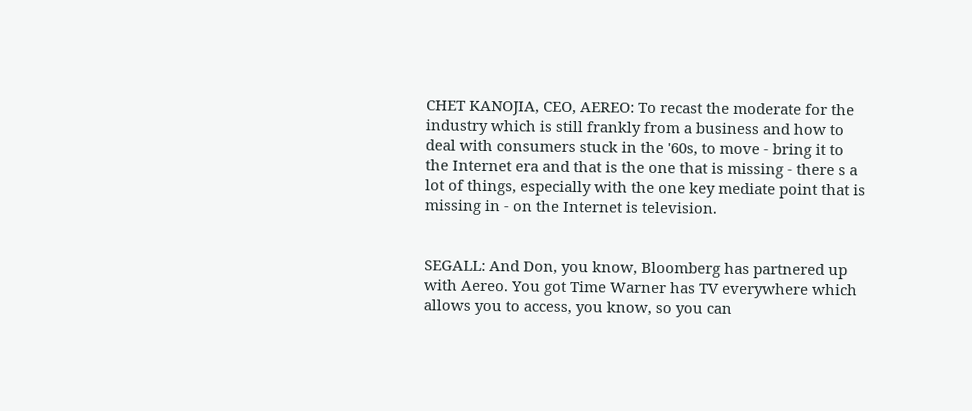CHET KANOJIA, CEO, AEREO: To recast the moderate for the industry which is still frankly from a business and how to deal with consumers stuck in the '60s, to move - bring it to the Internet era and that is the one that is missing - there s a lot of things, especially with the one key mediate point that is missing in - on the Internet is television.


SEGALL: And Don, you know, Bloomberg has partnered up with Aereo. You got Time Warner has TV everywhere which allows you to access, you know, so you can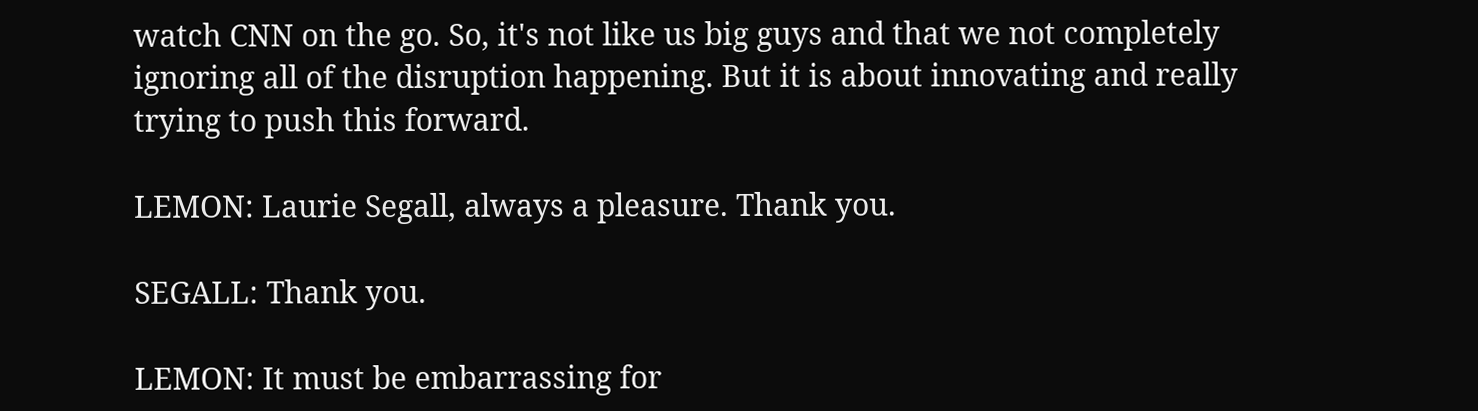watch CNN on the go. So, it's not like us big guys and that we not completely ignoring all of the disruption happening. But it is about innovating and really trying to push this forward.

LEMON: Laurie Segall, always a pleasure. Thank you.

SEGALL: Thank you.

LEMON: It must be embarrassing for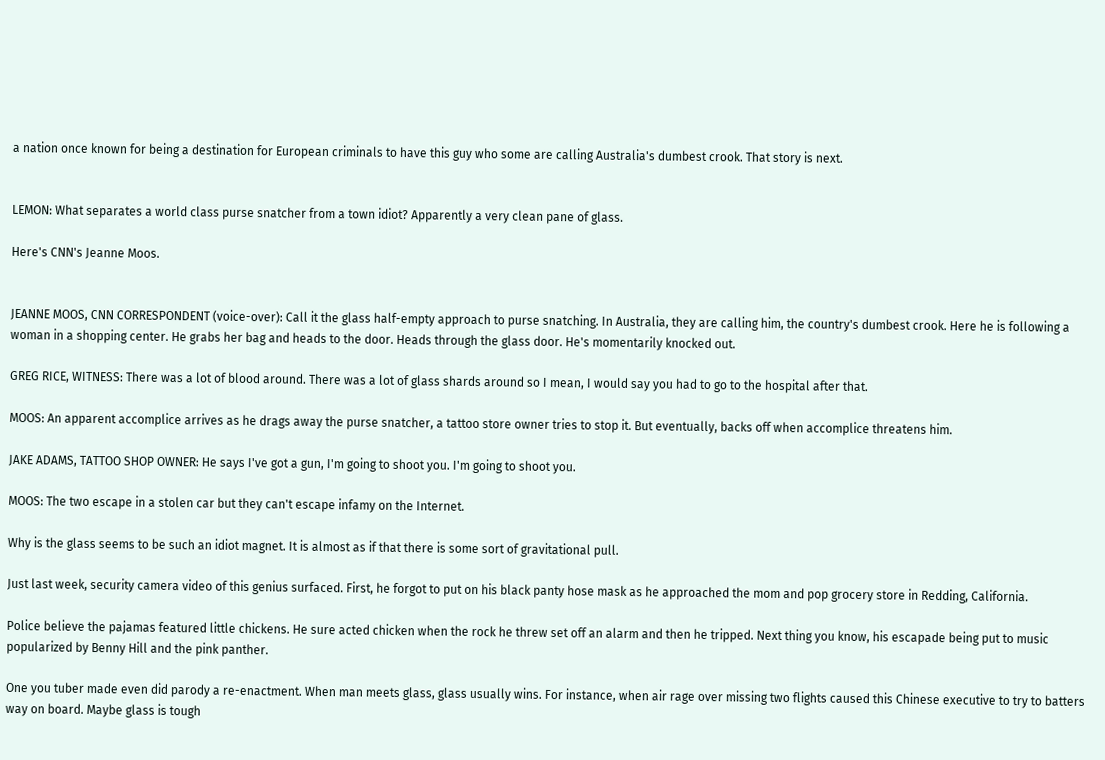a nation once known for being a destination for European criminals to have this guy who some are calling Australia's dumbest crook. That story is next.


LEMON: What separates a world class purse snatcher from a town idiot? Apparently a very clean pane of glass.

Here's CNN's Jeanne Moos.


JEANNE MOOS, CNN CORRESPONDENT (voice-over): Call it the glass half-empty approach to purse snatching. In Australia, they are calling him, the country's dumbest crook. Here he is following a woman in a shopping center. He grabs her bag and heads to the door. Heads through the glass door. He's momentarily knocked out.

GREG RICE, WITNESS: There was a lot of blood around. There was a lot of glass shards around so I mean, I would say you had to go to the hospital after that.

MOOS: An apparent accomplice arrives as he drags away the purse snatcher, a tattoo store owner tries to stop it. But eventually, backs off when accomplice threatens him.

JAKE ADAMS, TATTOO SHOP OWNER: He says I've got a gun, I'm going to shoot you. I'm going to shoot you.

MOOS: The two escape in a stolen car but they can't escape infamy on the Internet.

Why is the glass seems to be such an idiot magnet. It is almost as if that there is some sort of gravitational pull.

Just last week, security camera video of this genius surfaced. First, he forgot to put on his black panty hose mask as he approached the mom and pop grocery store in Redding, California.

Police believe the pajamas featured little chickens. He sure acted chicken when the rock he threw set off an alarm and then he tripped. Next thing you know, his escapade being put to music popularized by Benny Hill and the pink panther.

One you tuber made even did parody a re-enactment. When man meets glass, glass usually wins. For instance, when air rage over missing two flights caused this Chinese executive to try to batters way on board. Maybe glass is tough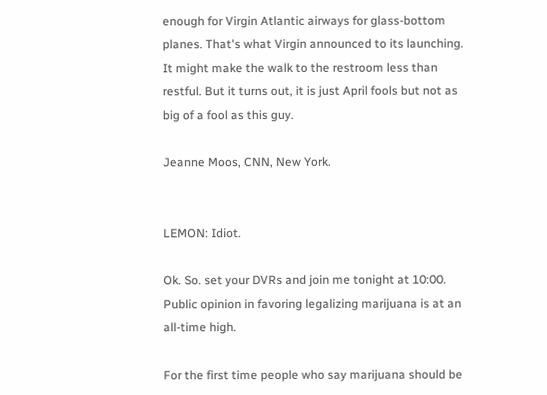enough for Virgin Atlantic airways for glass-bottom planes. That's what Virgin announced to its launching. It might make the walk to the restroom less than restful. But it turns out, it is just April fools but not as big of a fool as this guy.

Jeanne Moos, CNN, New York.


LEMON: Idiot.

Ok. So. set your DVRs and join me tonight at 10:00. Public opinion in favoring legalizing marijuana is at an all-time high.

For the first time people who say marijuana should be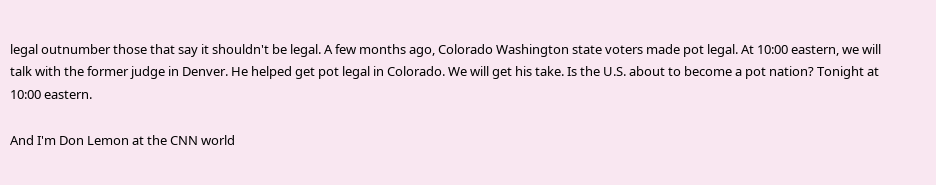legal outnumber those that say it shouldn't be legal. A few months ago, Colorado Washington state voters made pot legal. At 10:00 eastern, we will talk with the former judge in Denver. He helped get pot legal in Colorado. We will get his take. Is the U.S. about to become a pot nation? Tonight at 10:00 eastern.

And I'm Don Lemon at the CNN world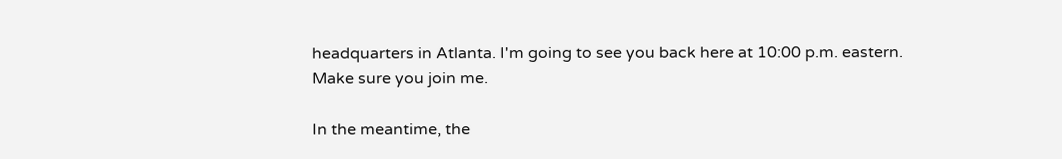headquarters in Atlanta. I'm going to see you back here at 10:00 p.m. eastern. Make sure you join me.

In the meantime, the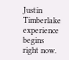Justin Timberlake experience begins right now.